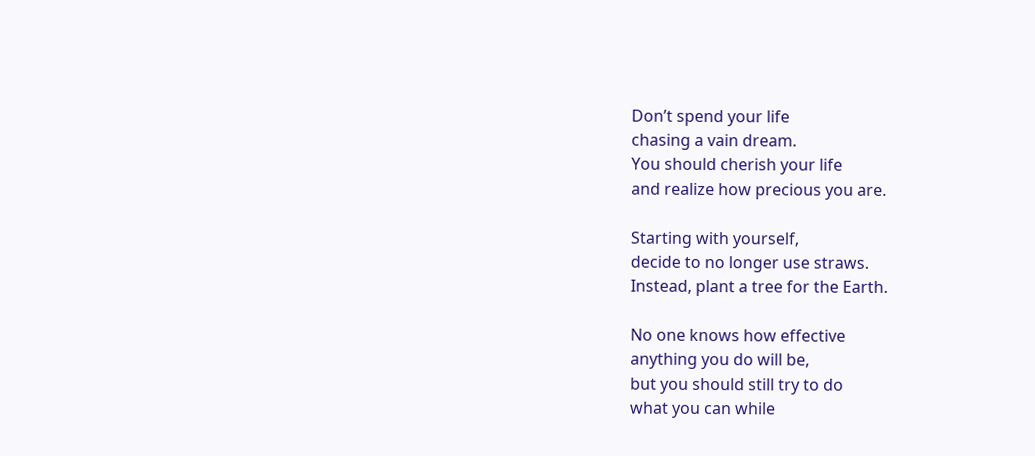Don’t spend your life
chasing a vain dream.
You should cherish your life
and realize how precious you are.

Starting with yourself,
decide to no longer use straws.
Instead, plant a tree for the Earth.

No one knows how effective
anything you do will be,
but you should still try to do
what you can while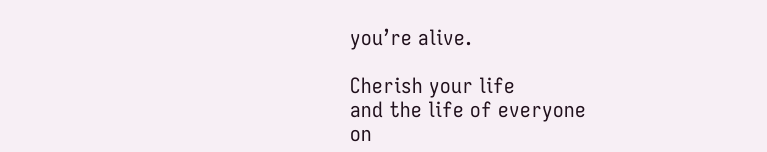you’re alive.

Cherish your life
and the life of everyone
on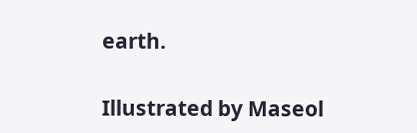earth.

Illustrated by Maseol